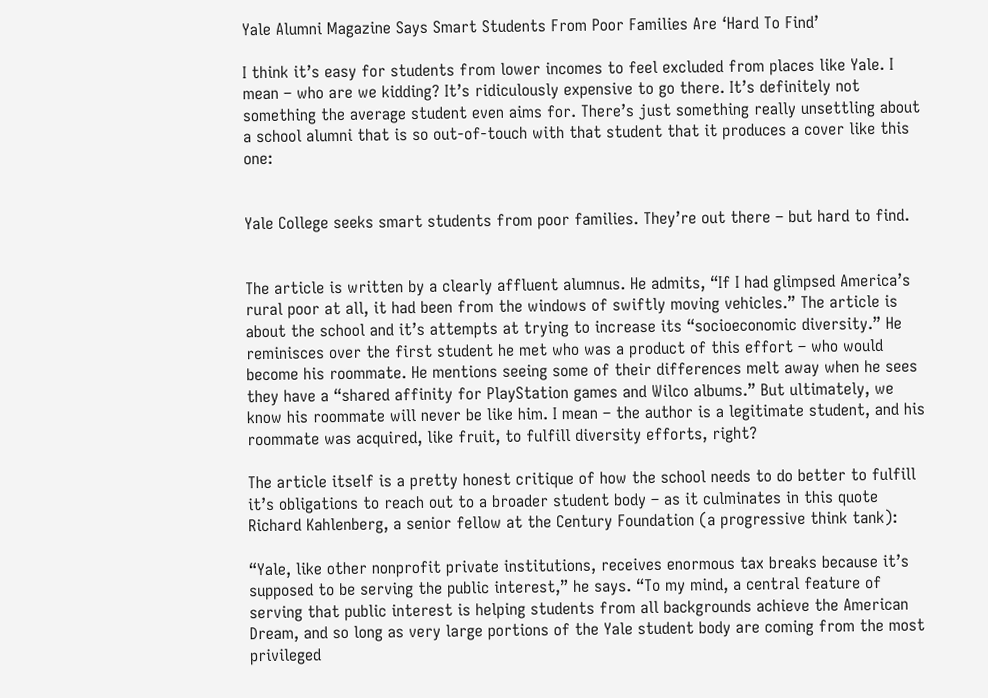Yale Alumni Magazine Says Smart Students From Poor Families Are ‘Hard To Find’

I think it’s easy for students from lower incomes to feel excluded from places like Yale. I mean – who are we kidding? It’s ridiculously expensive to go there. It’s definitely not something the average student even aims for. There’s just something really unsettling about a school alumni that is so out-of-touch with that student that it produces a cover like this one:


Yale College seeks smart students from poor families. They’re out there – but hard to find.


The article is written by a clearly affluent alumnus. He admits, “If I had glimpsed America’s rural poor at all, it had been from the windows of swiftly moving vehicles.” The article is about the school and it’s attempts at trying to increase its “socioeconomic diversity.” He reminisces over the first student he met who was a product of this effort – who would become his roommate. He mentions seeing some of their differences melt away when he sees they have a “shared affinity for PlayStation games and Wilco albums.” But ultimately, we know his roommate will never be like him. I mean – the author is a legitimate student, and his roommate was acquired, like fruit, to fulfill diversity efforts, right?

The article itself is a pretty honest critique of how the school needs to do better to fulfill it’s obligations to reach out to a broader student body – as it culminates in this quote Richard Kahlenberg, a senior fellow at the Century Foundation (a progressive think tank):

“Yale, like other nonprofit private institutions, receives enormous tax breaks because it’s supposed to be serving the public interest,” he says. “To my mind, a central feature of serving that public interest is helping students from all backgrounds achieve the American Dream, and so long as very large portions of the Yale student body are coming from the most privileged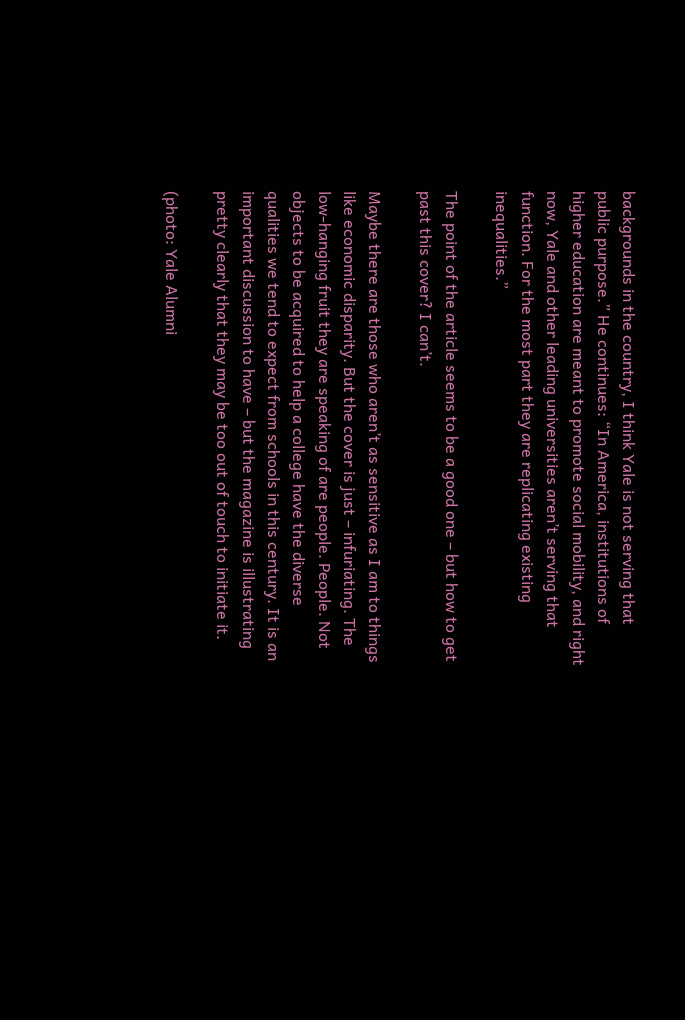backgrounds in the country, I think Yale is not serving that public purpose.” He continues: “In America, institutions of higher education are meant to promote social mobility, and right now, Yale and other leading universities aren’t serving that function. For the most part they are replicating existing inequalities.”

The point of the article seems to be a good one – but how to get past this cover? I can’t.

Maybe there are those who aren’t as sensitive as I am to things like economic disparity. But the cover is just – infuriating. The low-hanging fruit they are speaking of are people. People. Not objects to be acquired to help a college have the diverse qualities we tend to expect from schools in this century. It is an important discussion to have – but the magazine is illustrating pretty clearly that they may be too out of touch to initiate it.

(photo: Yale Alumni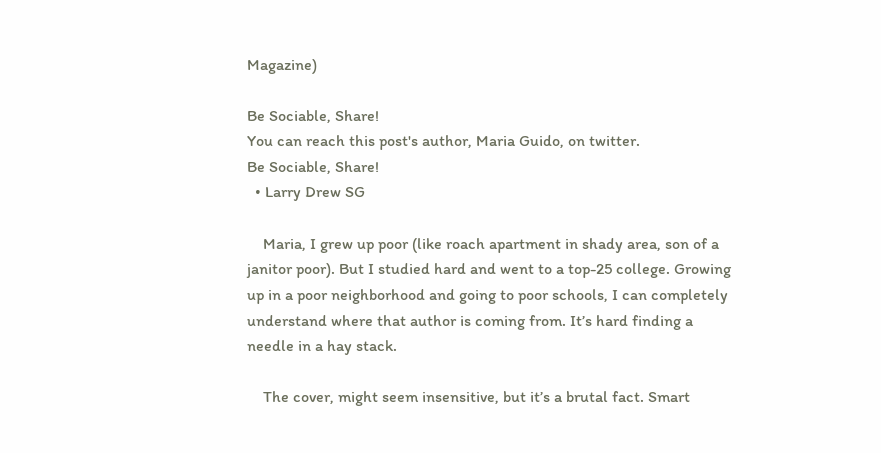Magazine)

Be Sociable, Share!
You can reach this post's author, Maria Guido, on twitter.
Be Sociable, Share!
  • Larry Drew SG

    Maria, I grew up poor (like roach apartment in shady area, son of a janitor poor). But I studied hard and went to a top-25 college. Growing up in a poor neighborhood and going to poor schools, I can completely understand where that author is coming from. It’s hard finding a needle in a hay stack.

    The cover, might seem insensitive, but it’s a brutal fact. Smart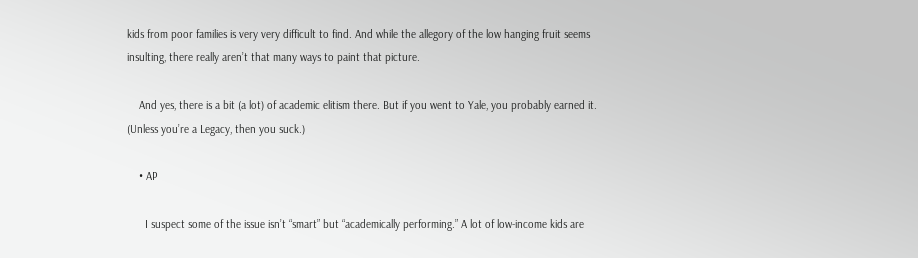kids from poor families is very very difficult to find. And while the allegory of the low hanging fruit seems insulting, there really aren’t that many ways to paint that picture.

    And yes, there is a bit (a lot) of academic elitism there. But if you went to Yale, you probably earned it. (Unless you’re a Legacy, then you suck.)

    • AP

      I suspect some of the issue isn’t “smart” but “academically performing.” A lot of low-income kids are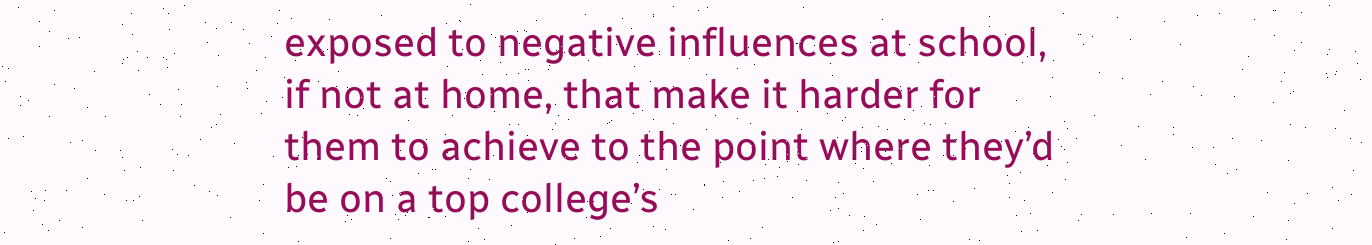exposed to negative influences at school, if not at home, that make it harder for them to achieve to the point where they’d be on a top college’s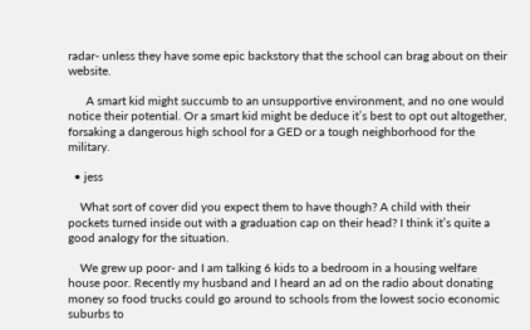radar- unless they have some epic backstory that the school can brag about on their website.

      A smart kid might succumb to an unsupportive environment, and no one would notice their potential. Or a smart kid might be deduce it’s best to opt out altogether, forsaking a dangerous high school for a GED or a tough neighborhood for the military.

  • jess

    What sort of cover did you expect them to have though? A child with their pockets turned inside out with a graduation cap on their head? I think it’s quite a good analogy for the situation.

    We grew up poor- and I am talking 6 kids to a bedroom in a housing welfare house poor. Recently my husband and I heard an ad on the radio about donating money so food trucks could go around to schools from the lowest socio economic suburbs to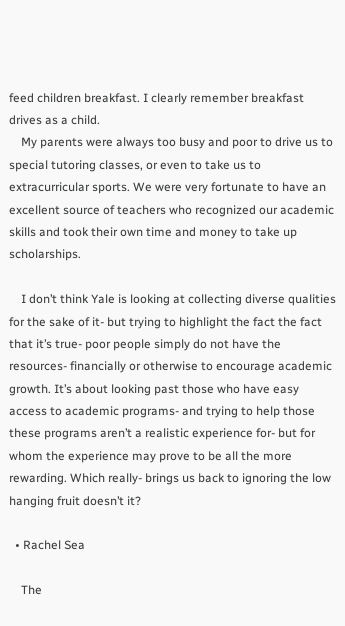feed children breakfast. I clearly remember breakfast drives as a child.
    My parents were always too busy and poor to drive us to special tutoring classes, or even to take us to extracurricular sports. We were very fortunate to have an excellent source of teachers who recognized our academic skills and took their own time and money to take up scholarships.

    I don’t think Yale is looking at collecting diverse qualities for the sake of it- but trying to highlight the fact the fact that it’s true- poor people simply do not have the resources- financially or otherwise to encourage academic growth. It’s about looking past those who have easy access to academic programs- and trying to help those these programs aren’t a realistic experience for- but for whom the experience may prove to be all the more rewarding. Which really- brings us back to ignoring the low hanging fruit doesn’t it?

  • Rachel Sea

    The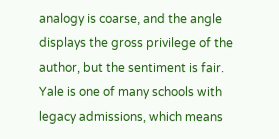analogy is coarse, and the angle displays the gross privilege of the author, but the sentiment is fair. Yale is one of many schools with legacy admissions, which means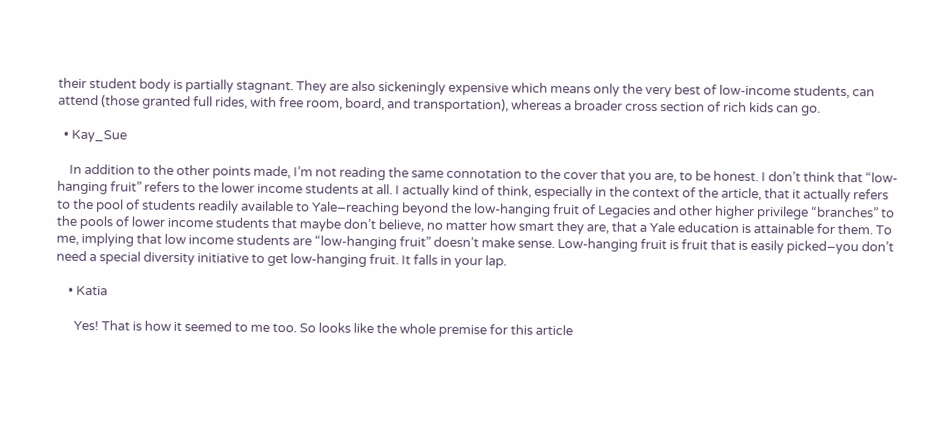their student body is partially stagnant. They are also sickeningly expensive which means only the very best of low-income students, can attend (those granted full rides, with free room, board, and transportation), whereas a broader cross section of rich kids can go.

  • Kay_Sue

    In addition to the other points made, I’m not reading the same connotation to the cover that you are, to be honest. I don’t think that “low-hanging fruit” refers to the lower income students at all. I actually kind of think, especially in the context of the article, that it actually refers to the pool of students readily available to Yale–reaching beyond the low-hanging fruit of Legacies and other higher privilege “branches” to the pools of lower income students that maybe don’t believe, no matter how smart they are, that a Yale education is attainable for them. To me, implying that low income students are “low-hanging fruit” doesn’t make sense. Low-hanging fruit is fruit that is easily picked–you don’t need a special diversity initiative to get low-hanging fruit. It falls in your lap.

    • Katia

      Yes! That is how it seemed to me too. So looks like the whole premise for this article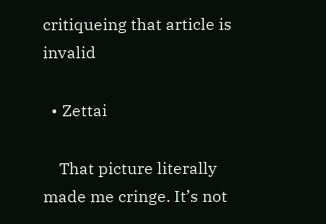critiqueing that article is invalid

  • Zettai

    That picture literally made me cringe. It’s not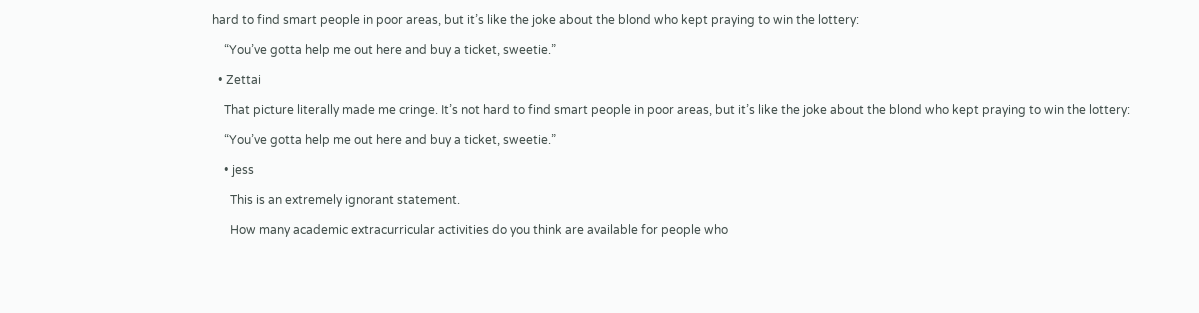hard to find smart people in poor areas, but it’s like the joke about the blond who kept praying to win the lottery:

    “You’ve gotta help me out here and buy a ticket, sweetie.”

  • Zettai

    That picture literally made me cringe. It’s not hard to find smart people in poor areas, but it’s like the joke about the blond who kept praying to win the lottery:

    “You’ve gotta help me out here and buy a ticket, sweetie.”

    • jess

      This is an extremely ignorant statement.

      How many academic extracurricular activities do you think are available for people who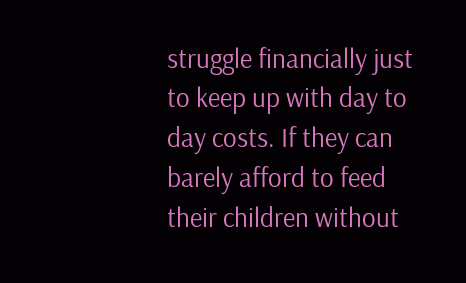struggle financially just to keep up with day to day costs. If they can barely afford to feed their children without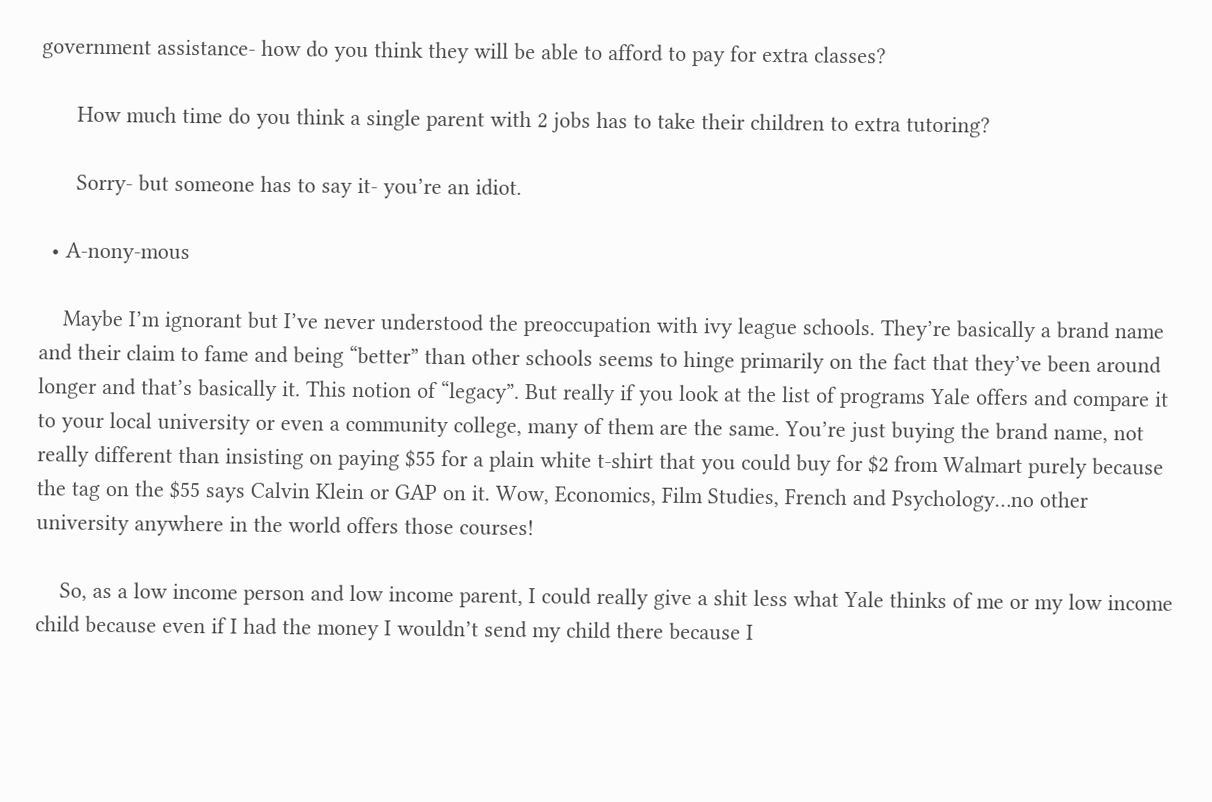government assistance- how do you think they will be able to afford to pay for extra classes?

      How much time do you think a single parent with 2 jobs has to take their children to extra tutoring?

      Sorry- but someone has to say it- you’re an idiot.

  • A-nony-mous

    Maybe I’m ignorant but I’ve never understood the preoccupation with ivy league schools. They’re basically a brand name and their claim to fame and being “better” than other schools seems to hinge primarily on the fact that they’ve been around longer and that’s basically it. This notion of “legacy”. But really if you look at the list of programs Yale offers and compare it to your local university or even a community college, many of them are the same. You’re just buying the brand name, not really different than insisting on paying $55 for a plain white t-shirt that you could buy for $2 from Walmart purely because the tag on the $55 says Calvin Klein or GAP on it. Wow, Economics, Film Studies, French and Psychology…no other university anywhere in the world offers those courses!

    So, as a low income person and low income parent, I could really give a shit less what Yale thinks of me or my low income child because even if I had the money I wouldn’t send my child there because I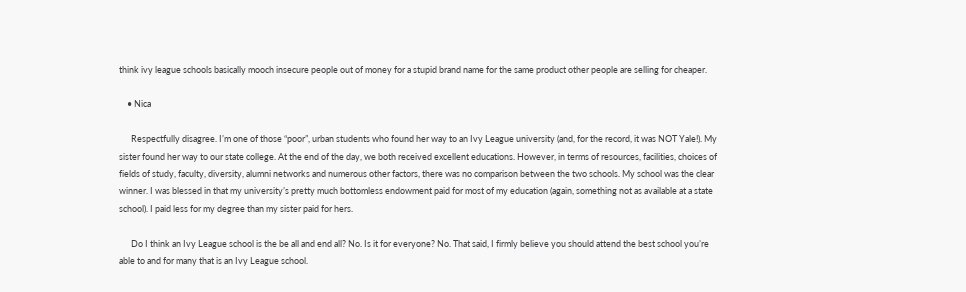think ivy league schools basically mooch insecure people out of money for a stupid brand name for the same product other people are selling for cheaper.

    • Nica

      Respectfully disagree. I’m one of those “poor”, urban students who found her way to an Ivy League university (and, for the record, it was NOT Yale!). My sister found her way to our state college. At the end of the day, we both received excellent educations. However, in terms of resources, facilities, choices of fields of study, faculty, diversity, alumni networks and numerous other factors, there was no comparison between the two schools. My school was the clear winner. I was blessed in that my university’s pretty much bottomless endowment paid for most of my education (again, something not as available at a state school). I paid less for my degree than my sister paid for hers.

      Do I think an Ivy League school is the be all and end all? No. Is it for everyone? No. That said, I firmly believe you should attend the best school you’re able to and for many that is an Ivy League school.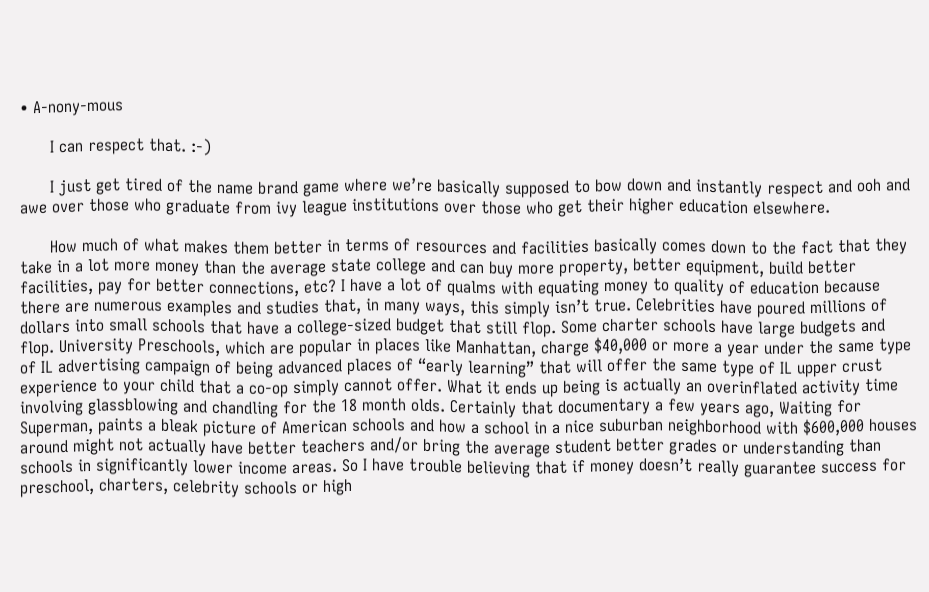• A-nony-mous

      I can respect that. :-)

      I just get tired of the name brand game where we’re basically supposed to bow down and instantly respect and ooh and awe over those who graduate from ivy league institutions over those who get their higher education elsewhere.

      How much of what makes them better in terms of resources and facilities basically comes down to the fact that they take in a lot more money than the average state college and can buy more property, better equipment, build better facilities, pay for better connections, etc? I have a lot of qualms with equating money to quality of education because there are numerous examples and studies that, in many ways, this simply isn’t true. Celebrities have poured millions of dollars into small schools that have a college-sized budget that still flop. Some charter schools have large budgets and flop. University Preschools, which are popular in places like Manhattan, charge $40,000 or more a year under the same type of IL advertising campaign of being advanced places of “early learning” that will offer the same type of IL upper crust experience to your child that a co-op simply cannot offer. What it ends up being is actually an overinflated activity time involving glassblowing and chandling for the 18 month olds. Certainly that documentary a few years ago, Waiting for Superman, paints a bleak picture of American schools and how a school in a nice suburban neighborhood with $600,000 houses around might not actually have better teachers and/or bring the average student better grades or understanding than schools in significantly lower income areas. So I have trouble believing that if money doesn’t really guarantee success for preschool, charters, celebrity schools or high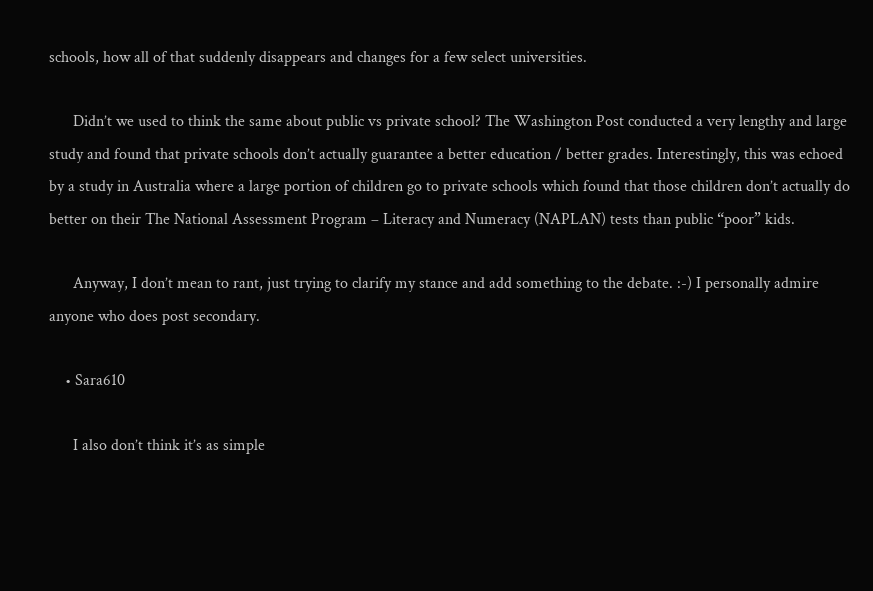schools, how all of that suddenly disappears and changes for a few select universities.

      Didn’t we used to think the same about public vs private school? The Washington Post conducted a very lengthy and large study and found that private schools don’t actually guarantee a better education / better grades. Interestingly, this was echoed by a study in Australia where a large portion of children go to private schools which found that those children don’t actually do better on their The National Assessment Program – Literacy and Numeracy (NAPLAN) tests than public “poor” kids.

      Anyway, I don’t mean to rant, just trying to clarify my stance and add something to the debate. :-) I personally admire anyone who does post secondary.

    • Sara610

      I also don’t think it’s as simple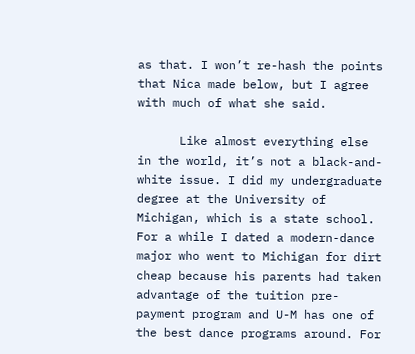as that. I won’t re-hash the points that Nica made below, but I agree with much of what she said.

      Like almost everything else in the world, it’s not a black-and-white issue. I did my undergraduate degree at the University of Michigan, which is a state school. For a while I dated a modern-dance major who went to Michigan for dirt cheap because his parents had taken advantage of the tuition pre-payment program and U-M has one of the best dance programs around. For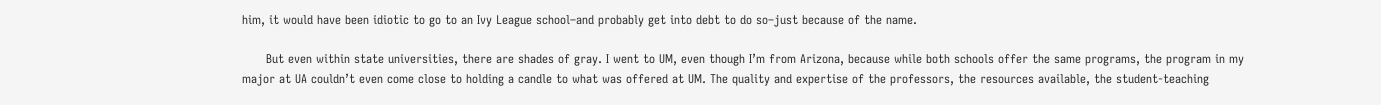him, it would have been idiotic to go to an Ivy League school–and probably get into debt to do so–just because of the name.

      But even within state universities, there are shades of gray. I went to UM, even though I’m from Arizona, because while both schools offer the same programs, the program in my major at UA couldn’t even come close to holding a candle to what was offered at UM. The quality and expertise of the professors, the resources available, the student-teaching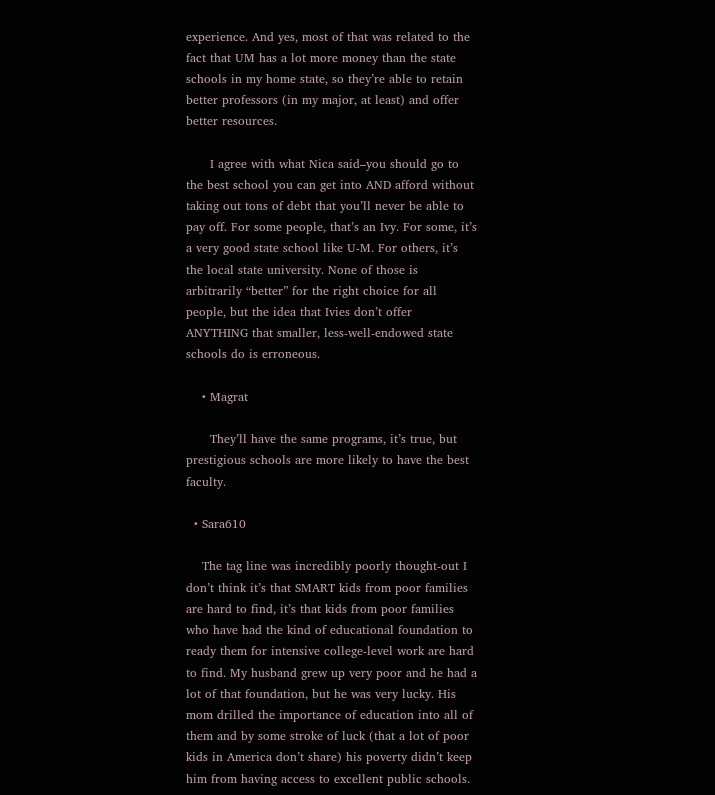experience. And yes, most of that was related to the fact that UM has a lot more money than the state schools in my home state, so they’re able to retain better professors (in my major, at least) and offer better resources.

      I agree with what Nica said–you should go to the best school you can get into AND afford without taking out tons of debt that you’ll never be able to pay off. For some people, that’s an Ivy. For some, it’s a very good state school like U-M. For others, it’s the local state university. None of those is arbitrarily “better” for the right choice for all people, but the idea that Ivies don’t offer ANYTHING that smaller, less-well-endowed state schools do is erroneous.

    • Magrat

      They’ll have the same programs, it’s true, but prestigious schools are more likely to have the best faculty.

  • Sara610

    The tag line was incredibly poorly thought-out I don’t think it’s that SMART kids from poor families are hard to find, it’s that kids from poor families who have had the kind of educational foundation to ready them for intensive college-level work are hard to find. My husband grew up very poor and he had a lot of that foundation, but he was very lucky. His mom drilled the importance of education into all of them and by some stroke of luck (that a lot of poor kids in America don’t share) his poverty didn’t keep him from having access to excellent public schools.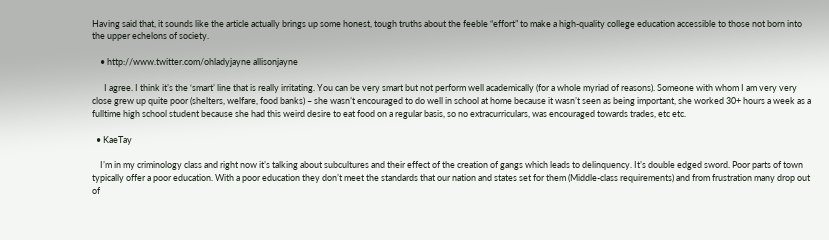Having said that, it sounds like the article actually brings up some honest, tough truths about the feeble “effort” to make a high-quality college education accessible to those not born into the upper echelons of society.

    • http://www.twitter.com/ohladyjayne allisonjayne

      I agree. I think it’s the ‘smart’ line that is really irritating. You can be very smart but not perform well academically (for a whole myriad of reasons). Someone with whom I am very very close grew up quite poor (shelters, welfare, food banks) – she wasn’t encouraged to do well in school at home because it wasn’t seen as being important, she worked 30+ hours a week as a fulltime high school student because she had this weird desire to eat food on a regular basis, so no extracurriculars, was encouraged towards trades, etc etc.

  • KaeTay

    I’m in my criminology class and right now it’s talking about subcultures and their effect of the creation of gangs which leads to delinquency. It’s double edged sword. Poor parts of town typically offer a poor education. With a poor education they don’t meet the standards that our nation and states set for them (Middle-class requirements) and from frustration many drop out of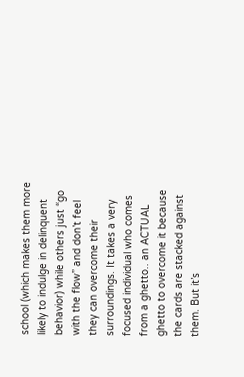school (which makes them more likely to indulge in delinquent behavior) while others just “go with the flow” and don’t feel they can overcome their surroundings. It takes a very focused individual who comes from a ghetto.. an ACTUAL ghetto to overcome it because the cards are stacked against them. But it’s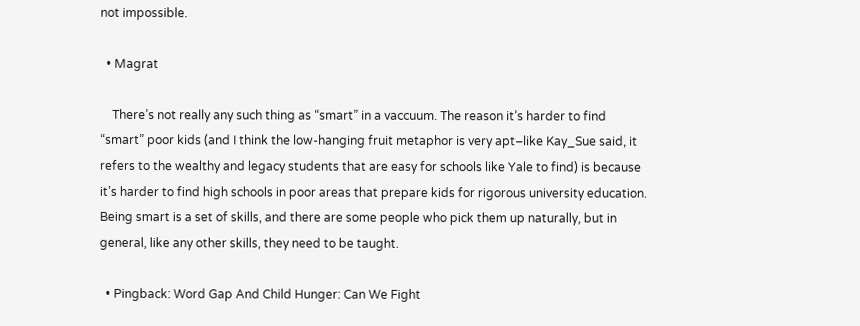not impossible.

  • Magrat

    There’s not really any such thing as “smart” in a vaccuum. The reason it’s harder to find “smart” poor kids (and I think the low-hanging fruit metaphor is very apt–like Kay_Sue said, it refers to the wealthy and legacy students that are easy for schools like Yale to find) is because it’s harder to find high schools in poor areas that prepare kids for rigorous university education. Being smart is a set of skills, and there are some people who pick them up naturally, but in general, like any other skills, they need to be taught.

  • Pingback: Word Gap And Child Hunger: Can We Fight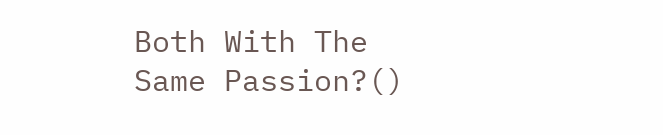Both With The Same Passion?()